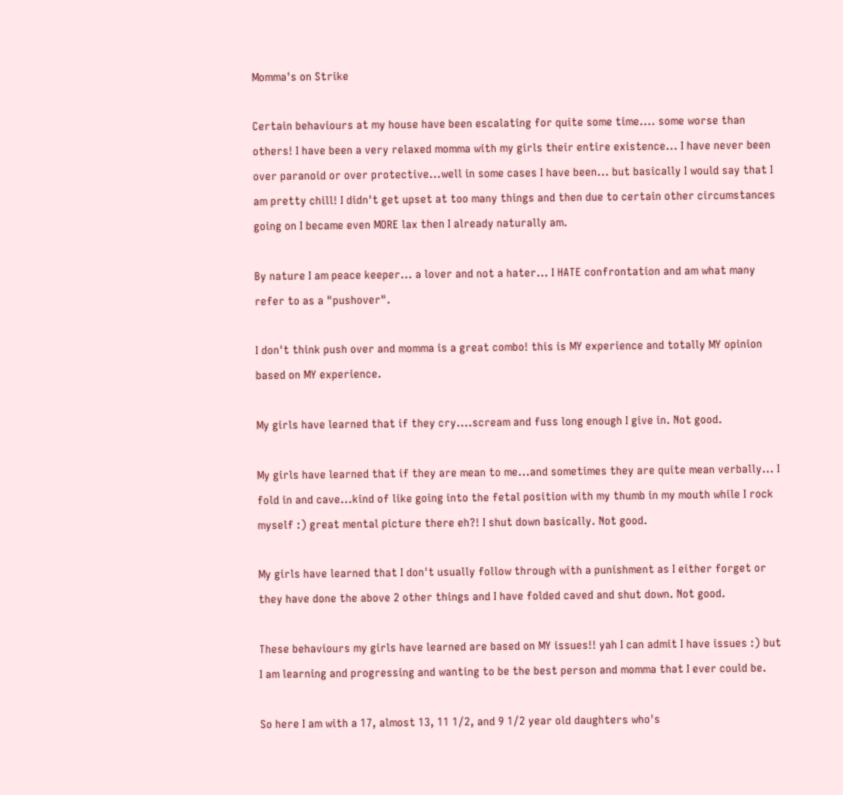Momma's on Strike

Certain behaviours at my house have been escalating for quite some time.... some worse than others! I have been a very relaxed momma with my girls their entire existence... I have never been over paranoid or over protective...well in some cases I have been... but basically I would say that I am pretty chill! I didn't get upset at too many things and then due to certain other circumstances going on I became even MORE lax then I already naturally am.

By nature I am peace keeper... a lover and not a hater... I HATE confrontation and am what many refer to as a "pushover".

I don't think push over and momma is a great combo! this is MY experience and totally MY opinion based on MY experience.

My girls have learned that if they cry....scream and fuss long enough I give in. Not good.

My girls have learned that if they are mean to me...and sometimes they are quite mean verbally... I fold in and cave...kind of like going into the fetal position with my thumb in my mouth while I rock myself :) great mental picture there eh?! I shut down basically. Not good.

My girls have learned that I don't usually follow through with a punishment as I either forget or they have done the above 2 other things and I have folded caved and shut down. Not good.

These behaviours my girls have learned are based on MY issues!! yah I can admit I have issues :) but I am learning and progressing and wanting to be the best person and momma that I ever could be.

So here I am with a 17, almost 13, 11 1/2, and 9 1/2 year old daughters who's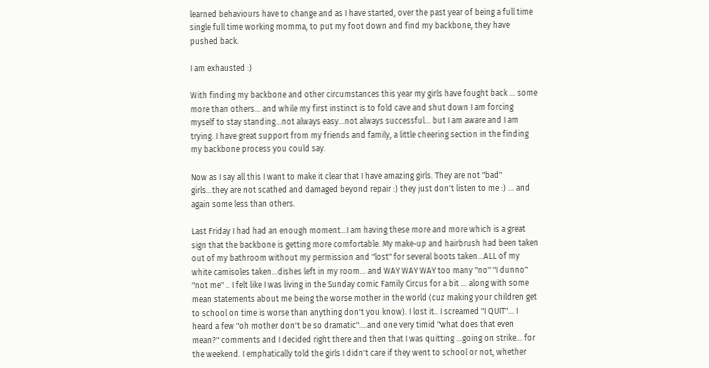learned behaviours have to change and as I have started, over the past year of being a full time single full time working momma, to put my foot down and find my backbone, they have pushed back.

I am exhausted :)

With finding my backbone and other circumstances this year my girls have fought back ... some more than others... and while my first instinct is to fold cave and shut down I am forcing myself to stay standing...not always easy...not always successful... but I am aware and I am trying. I have great support from my friends and family, a little cheering section in the finding my backbone process you could say.

Now as I say all this I want to make it clear that I have amazing girls. They are not "bad" girls...they are not scathed and damaged beyond repair :) they just don't listen to me :) ... and again some less than others.

Last Friday I had had an enough moment...I am having these more and more which is a great sign that the backbone is getting more comfortable. My make-up and hairbrush had been taken out of my bathroom without my permission and "lost" for several boots taken...ALL of my white camisoles taken...dishes left in my room... and WAY WAY WAY too many "no" "I dunno" "not me" .. I felt like I was living in the Sunday comic Family Circus for a bit ... along with some mean statements about me being the worse mother in the world (cuz making your children get to school on time is worse than anything don't you know). I lost it.. I screamed "I QUIT"... I heard a few "oh mother don't be so dramatic"....and one very timid "what does that even mean?" comments and I decided right there and then that I was quitting ...going on strike... for the weekend. I emphatically told the girls I didn't care if they went to school or not, whether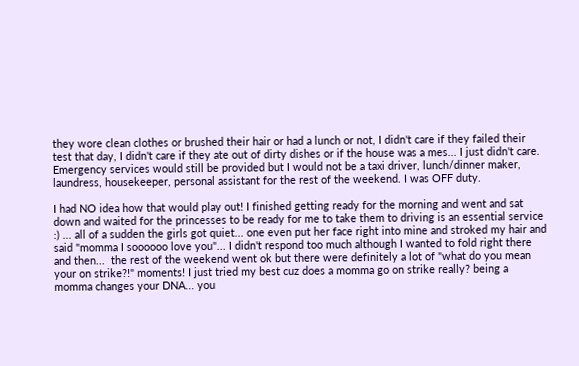they wore clean clothes or brushed their hair or had a lunch or not, I didn't care if they failed their test that day, I didn't care if they ate out of dirty dishes or if the house was a mes... I just didn't care. Emergency services would still be provided but I would not be a taxi driver, lunch/dinner maker, laundress, housekeeper, personal assistant for the rest of the weekend. I was OFF duty.

I had NO idea how that would play out! I finished getting ready for the morning and went and sat down and waited for the princesses to be ready for me to take them to driving is an essential service :) ... all of a sudden the girls got quiet... one even put her face right into mine and stroked my hair and said "momma I soooooo love you"... I didn't respond too much although I wanted to fold right there and then...  the rest of the weekend went ok but there were definitely a lot of "what do you mean your on strike?!" moments! I just tried my best cuz does a momma go on strike really? being a momma changes your DNA... you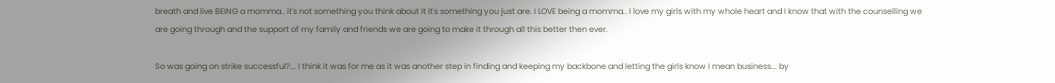breath and live BEING a momma.. it's not something you think about it it's something you just are. I LOVE being a momma.. I love my girls with my whole heart and I know that with the counselling we are going through and the support of my family and friends we are going to make it through all this better then ever.

So was going on strike successful?... I think it was for me as it was another step in finding and keeping my backbone and letting the girls know I mean business... by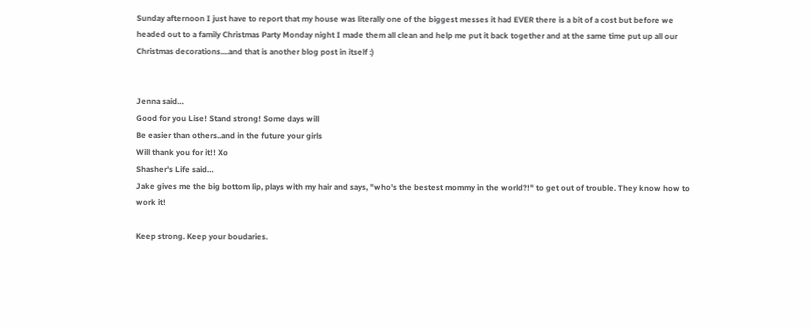Sunday afternoon I just have to report that my house was literally one of the biggest messes it had EVER there is a bit of a cost but before we headed out to a family Christmas Party Monday night I made them all clean and help me put it back together and at the same time put up all our Christmas decorations....and that is another blog post in itself :)


Jenna said…
Good for you Lise! Stand strong! Some days will
Be easier than others..and in the future your girls
Will thank you for it!! Xo
Shasher's Life said…
Jake gives me the big bottom lip, plays with my hair and says, "who's the bestest mommy in the world?!" to get out of trouble. They know how to work it!

Keep strong. Keep your boudaries.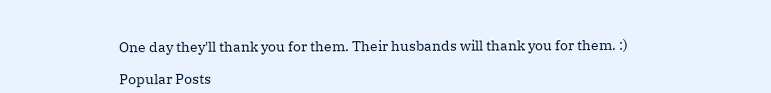One day they'll thank you for them. Their husbands will thank you for them. :)

Popular Posts